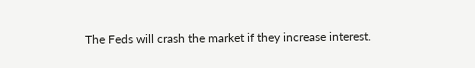The Feds will crash the market if they increase interest.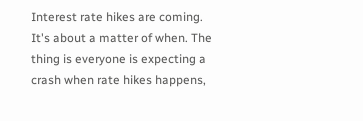Interest rate hikes are coming. It's about a matter of when. The thing is everyone is expecting a crash when rate hikes happens,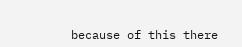because of this there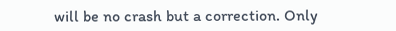will be no crash but a correction. Only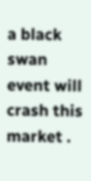a black swan event will crash this market .